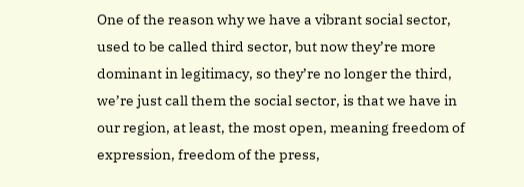One of the reason why we have a vibrant social sector, used to be called third sector, but now they’re more dominant in legitimacy, so they’re no longer the third, we’re just call them the social sector, is that we have in our region, at least, the most open, meaning freedom of expression, freedom of the press,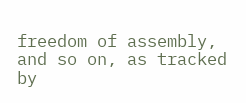freedom of assembly, and so on, as tracked by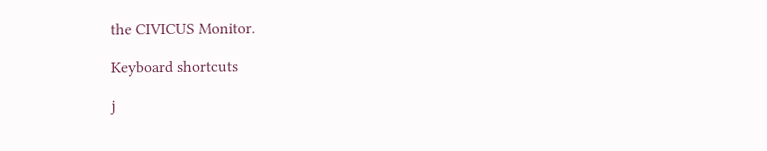the CIVICUS Monitor.

Keyboard shortcuts

j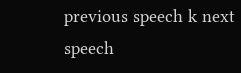previous speech k next speech